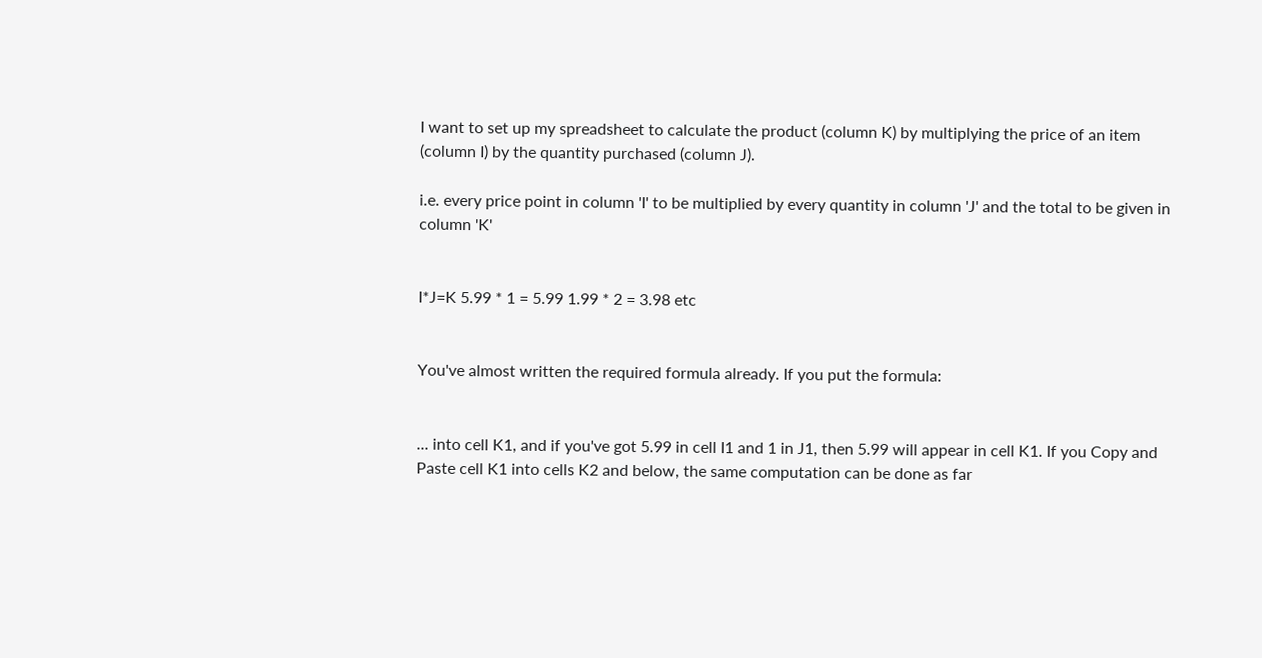I want to set up my spreadsheet to calculate the product (column K) by multiplying the price of an item (column I) by the quantity purchased (column J).

i.e. every price point in column 'I' to be multiplied by every quantity in column 'J' and the total to be given in column 'K'


I*J=K 5.99 * 1 = 5.99 1.99 * 2 = 3.98 etc


You've almost written the required formula already. If you put the formula:


... into cell K1, and if you've got 5.99 in cell I1 and 1 in J1, then 5.99 will appear in cell K1. If you Copy and Paste cell K1 into cells K2 and below, the same computation can be done as far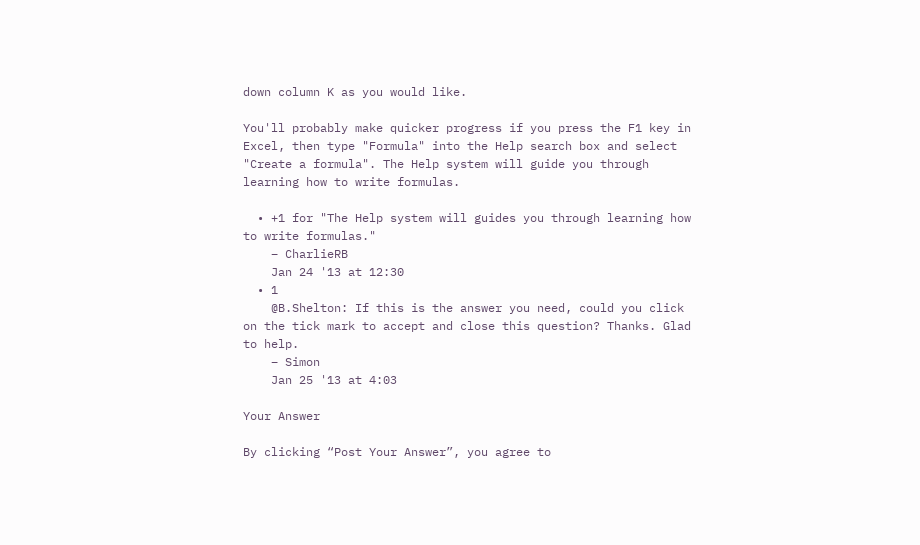down column K as you would like.

You'll probably make quicker progress if you press the F1 key in Excel, then type "Formula" into the Help search box and select "Create a formula". The Help system will guide you through learning how to write formulas.

  • +1 for "The Help system will guides you through learning how to write formulas."
    – CharlieRB
    Jan 24 '13 at 12:30
  • 1
    @B.Shelton: If this is the answer you need, could you click on the tick mark to accept and close this question? Thanks. Glad to help.
    – Simon
    Jan 25 '13 at 4:03

Your Answer

By clicking “Post Your Answer”, you agree to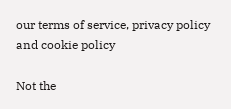our terms of service, privacy policy and cookie policy

Not the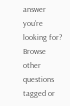answer you're looking for? Browse other questions tagged or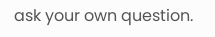ask your own question.